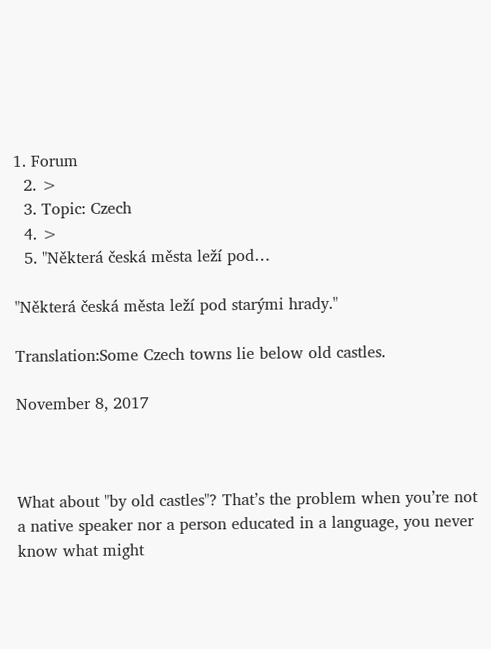1. Forum
  2. >
  3. Topic: Czech
  4. >
  5. "Některá česká města leží pod…

"Některá česká města leží pod starými hrady."

Translation:Some Czech towns lie below old castles.

November 8, 2017



What about "by old castles"? That’s the problem when you’re not a native speaker nor a person educated in a language, you never know what might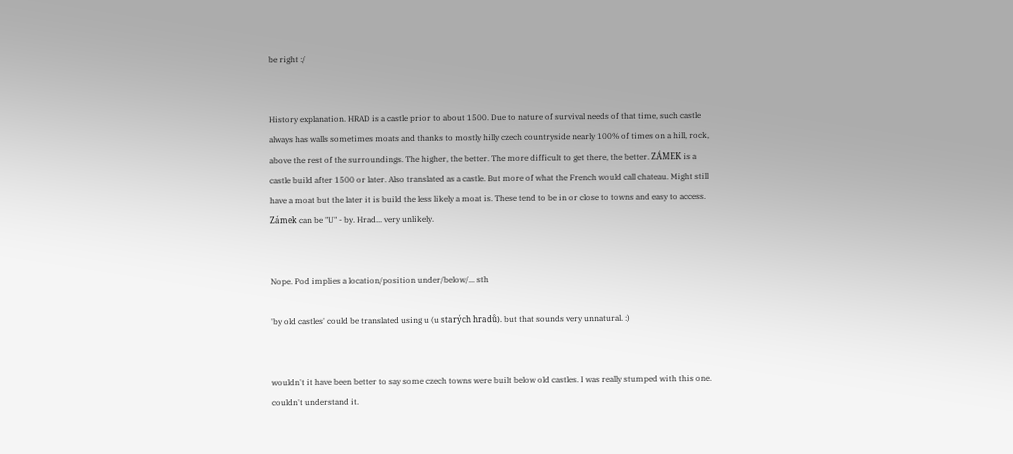be right :/


History explanation. HRAD is a castle prior to about 1500. Due to nature of survival needs of that time, such castle always has walls sometimes moats and thanks to mostly hilly czech countryside nearly 100% of times on a hill, rock, above the rest of the surroundings. The higher, the better. The more difficult to get there, the better. ZÁMEK is a castle build after 1500 or later. Also translated as a castle. But more of what the French would call chateau. Might still have a moat but the later it is build the less likely a moat is. These tend to be in or close to towns and easy to access. Zámek can be "U" - by. Hrad... very unlikely.


Nope. Pod implies a location/position under/below/... sth

'by old castles' could be translated using u (u starých hradů). but that sounds very unnatural. :)


wouldn't it have been better to say some czech towns were built below old castles. I was really stumped with this one. couldn't understand it.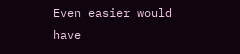Even easier would have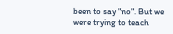been to say "no". But we were trying to teach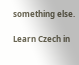something else.

Learn Czech in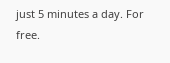just 5 minutes a day. For free.